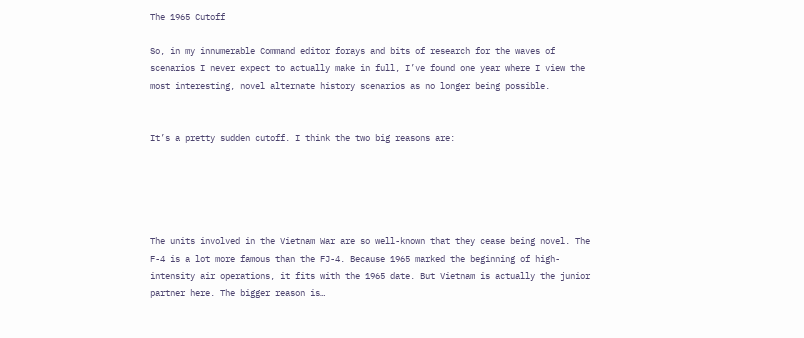The 1965 Cutoff

So, in my innumerable Command editor forays and bits of research for the waves of scenarios I never expect to actually make in full, I’ve found one year where I view the most interesting, novel alternate history scenarios as no longer being possible.


It’s a pretty sudden cutoff. I think the two big reasons are:





The units involved in the Vietnam War are so well-known that they cease being novel. The F-4 is a lot more famous than the FJ-4. Because 1965 marked the beginning of high-intensity air operations, it fits with the 1965 date. But Vietnam is actually the junior partner here. The bigger reason is…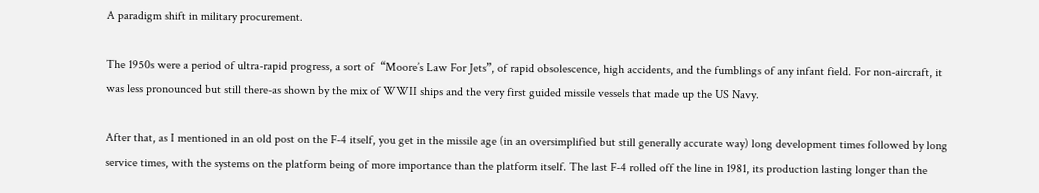A paradigm shift in military procurement.

The 1950s were a period of ultra-rapid progress, a sort of  “Moore’s Law For Jets”, of rapid obsolescence, high accidents, and the fumblings of any infant field. For non-aircraft, it was less pronounced but still there-as shown by the mix of WWII ships and the very first guided missile vessels that made up the US Navy.

After that, as I mentioned in an old post on the F-4 itself, you get in the missile age (in an oversimplified but still generally accurate way) long development times followed by long service times, with the systems on the platform being of more importance than the platform itself. The last F-4 rolled off the line in 1981, its production lasting longer than the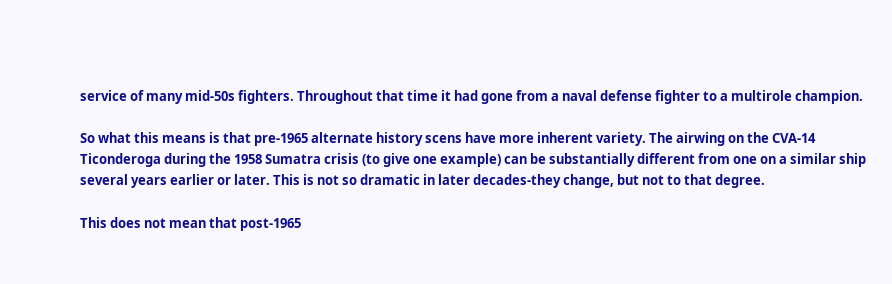service of many mid-50s fighters. Throughout that time it had gone from a naval defense fighter to a multirole champion.

So what this means is that pre-1965 alternate history scens have more inherent variety. The airwing on the CVA-14 Ticonderoga during the 1958 Sumatra crisis (to give one example) can be substantially different from one on a similar ship several years earlier or later. This is not so dramatic in later decades-they change, but not to that degree.

This does not mean that post-1965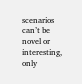scenarios can’t be novel or interesting, only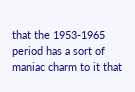that the 1953-1965 period has a sort of maniac charm to it that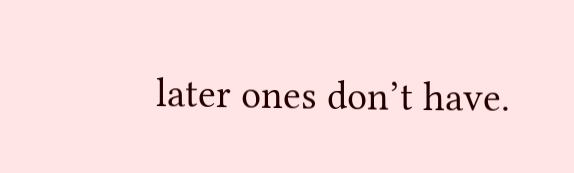later ones don’t have.